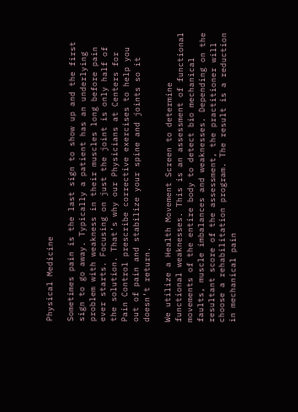Physical Medicine

Sometimes pain is the last sign to show up and the first sign to go away. Typically a patient has an underlying problem with weakness in their muscles long before pain ever starts. Focusing on just the joint is only half of the solution. That’s why our Physicians at Centers for Pain Control prescribe corrective exercises to help you out of pain and stabilize your spine and joints so it doesn’t return.

We utilize a Health Movement Screen to determine functional weaknesses. This is an assessment of functional movements of the entire body to detect bio mechanical faults, muscle imbalances and weaknesses. Depending on the resultant score of the assessment, the practitioner will choose a rehabilitation program. The result is a reduction in mechanical pain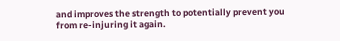and improves the strength to potentially prevent you from re-injuring it again.